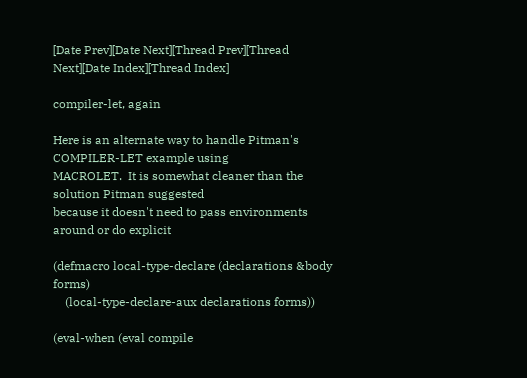[Date Prev][Date Next][Thread Prev][Thread Next][Date Index][Thread Index]

compiler-let, again

Here is an alternate way to handle Pitman's COMPILER-LET example using
MACROLET.  It is somewhat cleaner than the solution Pitman suggested
because it doesn't need to pass environments around or do explicit

(defmacro local-type-declare (declarations &body forms)
    (local-type-declare-aux declarations forms))

(eval-when (eval compile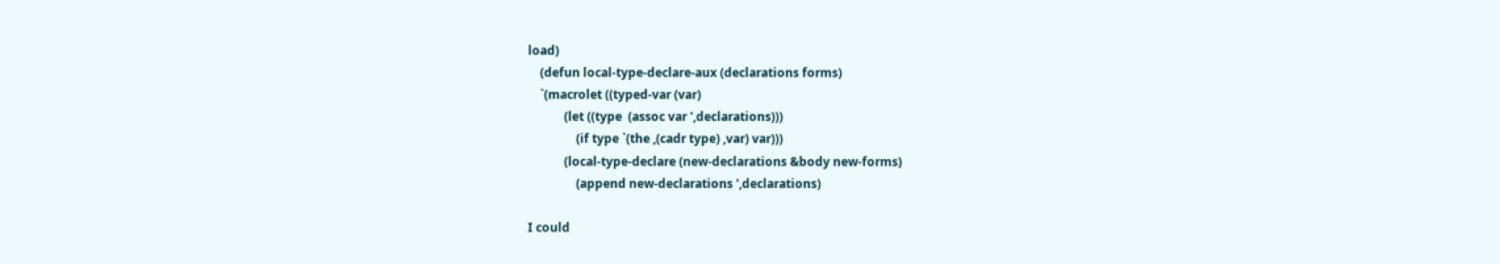load)
    (defun local-type-declare-aux (declarations forms)
    `(macrolet ((typed-var (var)
            (let ((type  (assoc var ',declarations)))
                (if type `(the ,(cadr type) ,var) var)))
            (local-type-declare (new-declarations &body new-forms)
                (append new-declarations ',declarations)

I could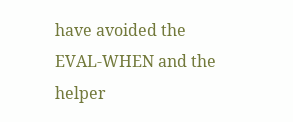have avoided the EVAL-WHEN and the helper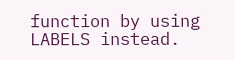function by using
LABELS instead.